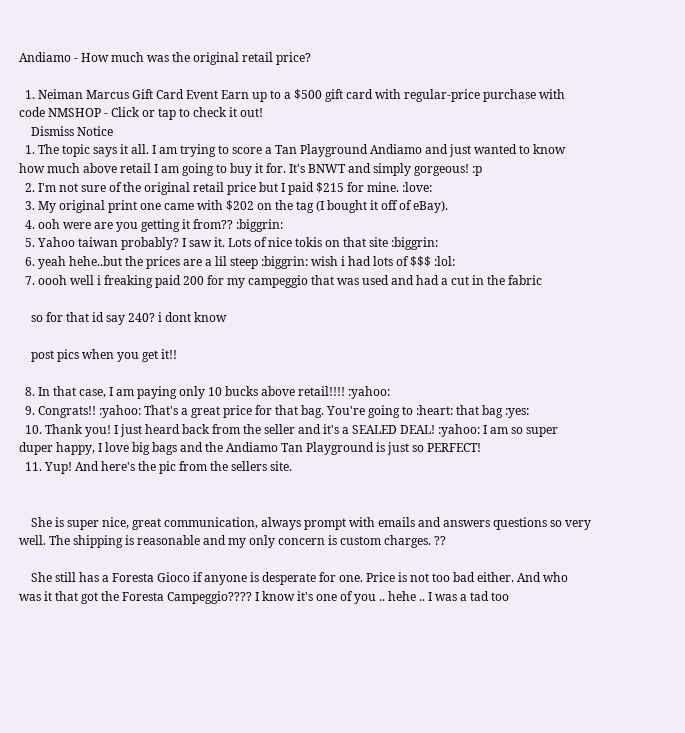Andiamo - How much was the original retail price?

  1. Neiman Marcus Gift Card Event Earn up to a $500 gift card with regular-price purchase with code NMSHOP - Click or tap to check it out!
    Dismiss Notice
  1. The topic says it all. I am trying to score a Tan Playground Andiamo and just wanted to know how much above retail I am going to buy it for. It's BNWT and simply gorgeous! :p
  2. I'm not sure of the original retail price but I paid $215 for mine. :love:
  3. My original print one came with $202 on the tag (I bought it off of eBay).
  4. ooh were are you getting it from?? :biggrin:
  5. Yahoo taiwan probably? I saw it. Lots of nice tokis on that site :biggrin:
  6. yeah hehe..but the prices are a lil steep :biggrin: wish i had lots of $$$ :lol:
  7. oooh well i freaking paid 200 for my campeggio that was used and had a cut in the fabric

    so for that id say 240? i dont know

    post pics when you get it!!

  8. In that case, I am paying only 10 bucks above retail!!!! :yahoo:
  9. Congrats!! :yahoo: That's a great price for that bag. You're going to :heart: that bag :yes:
  10. Thank you! I just heard back from the seller and it's a SEALED DEAL! :yahoo: I am so super duper happy, I love big bags and the Andiamo Tan Playground is just so PERFECT!
  11. Yup! And here's the pic from the sellers site.


    She is super nice, great communication, always prompt with emails and answers questions so very well. The shipping is reasonable and my only concern is custom charges. ??

    She still has a Foresta Gioco if anyone is desperate for one. Price is not too bad either. And who was it that got the Foresta Campeggio???? I know it's one of you .. hehe .. I was a tad too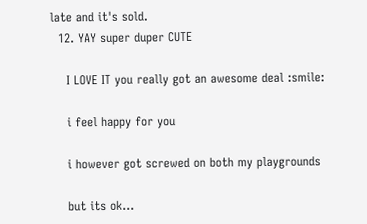late and it's sold.
  12. YAY super duper CUTE

    I LOVE IT you really got an awesome deal :smile:

    i feel happy for you

    i however got screwed on both my playgrounds

    but its ok...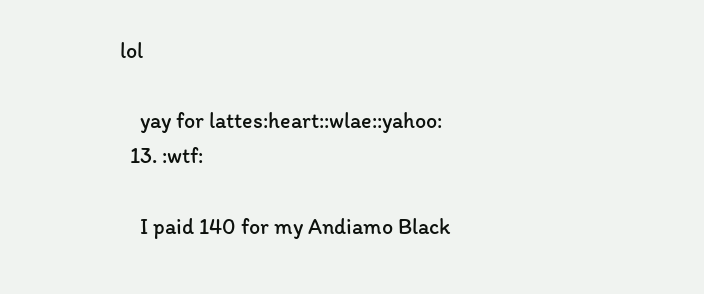lol

    yay for lattes:heart::wlae::yahoo:
  13. :wtf:

    I paid 140 for my Andiamo Black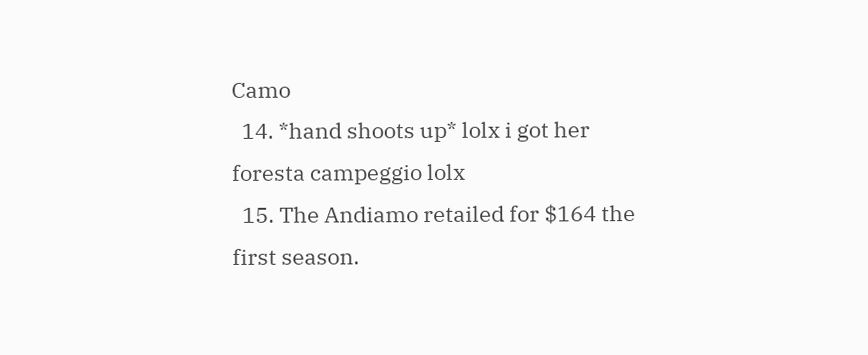Camo
  14. *hand shoots up* lolx i got her foresta campeggio lolx
  15. The Andiamo retailed for $164 the first season.